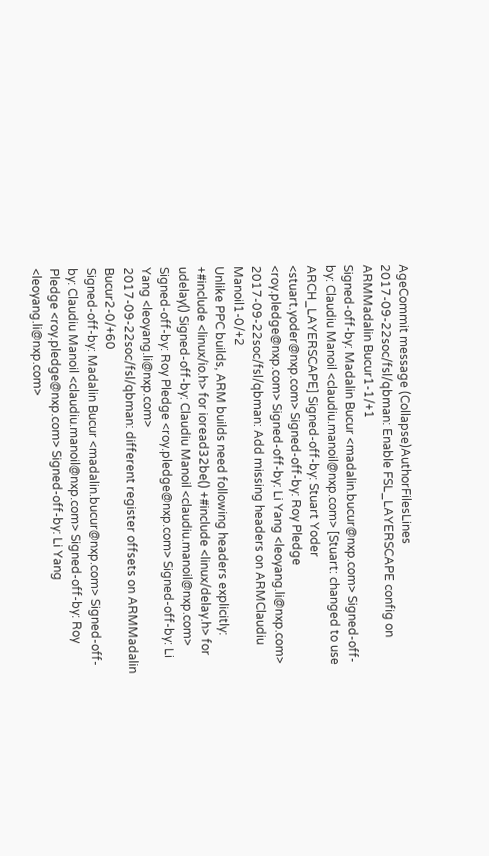AgeCommit message (Collapse)AuthorFilesLines
2017-09-22soc/fsl/qbman: Enable FSL_LAYERSCAPE config on ARMMadalin Bucur1-1/+1
Signed-off-by: Madalin Bucur <madalin.bucur@nxp.com> Signed-off-by: Claudiu Manoil <claudiu.manoil@nxp.com> [Stuart: changed to use ARCH_LAYERSCAPE] Signed-off-by: Stuart Yoder <stuart.yoder@nxp.com> Signed-off-by: Roy Pledge <roy.pledge@nxp.com> Signed-off-by: Li Yang <leoyang.li@nxp.com>
2017-09-22soc/fsl/qbman: Add missing headers on ARMClaudiu Manoil1-0/+2
Unlike PPC builds, ARM builds need following headers explicitly: +#include <linux/io.h> for ioread32be() +#include <linux/delay.h> for udelay() Signed-off-by: Claudiu Manoil <claudiu.manoil@nxp.com> Signed-off-by: Roy Pledge <roy.pledge@nxp.com> Signed-off-by: Li Yang <leoyang.li@nxp.com>
2017-09-22soc/fsl/qbman: different register offsets on ARMMadalin Bucur2-0/+60
Signed-off-by: Madalin Bucur <madalin.bucur@nxp.com> Signed-off-by: Claudiu Manoil <claudiu.manoil@nxp.com> Signed-off-by: Roy Pledge <roy.pledge@nxp.com> Signed-off-by: Li Yang <leoyang.li@nxp.com>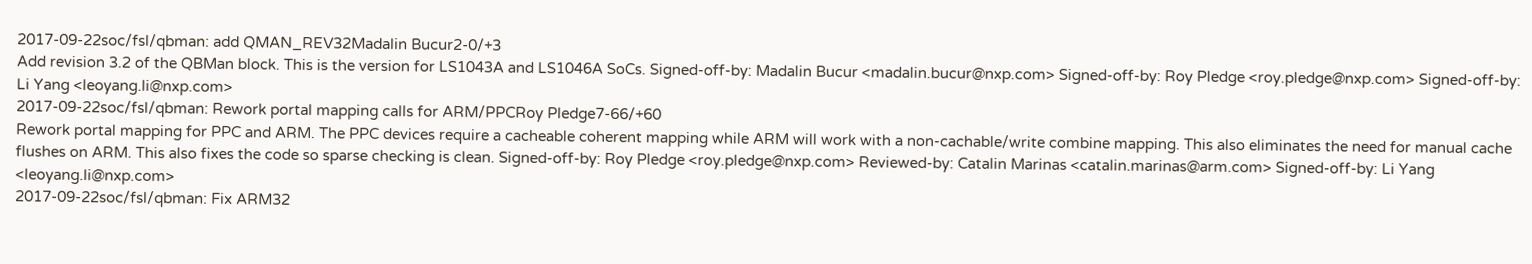2017-09-22soc/fsl/qbman: add QMAN_REV32Madalin Bucur2-0/+3
Add revision 3.2 of the QBMan block. This is the version for LS1043A and LS1046A SoCs. Signed-off-by: Madalin Bucur <madalin.bucur@nxp.com> Signed-off-by: Roy Pledge <roy.pledge@nxp.com> Signed-off-by: Li Yang <leoyang.li@nxp.com>
2017-09-22soc/fsl/qbman: Rework portal mapping calls for ARM/PPCRoy Pledge7-66/+60
Rework portal mapping for PPC and ARM. The PPC devices require a cacheable coherent mapping while ARM will work with a non-cachable/write combine mapping. This also eliminates the need for manual cache flushes on ARM. This also fixes the code so sparse checking is clean. Signed-off-by: Roy Pledge <roy.pledge@nxp.com> Reviewed-by: Catalin Marinas <catalin.marinas@arm.com> Signed-off-by: Li Yang <leoyang.li@nxp.com>
2017-09-22soc/fsl/qbman: Fix ARM32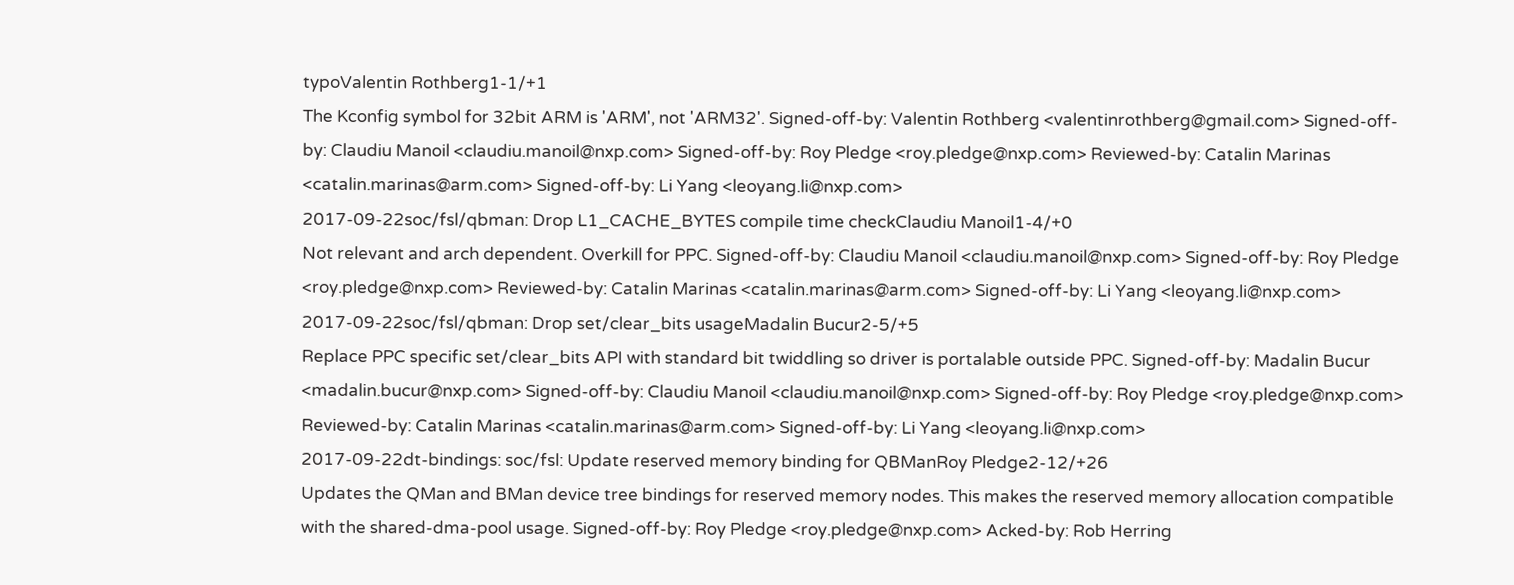typoValentin Rothberg1-1/+1
The Kconfig symbol for 32bit ARM is 'ARM', not 'ARM32'. Signed-off-by: Valentin Rothberg <valentinrothberg@gmail.com> Signed-off-by: Claudiu Manoil <claudiu.manoil@nxp.com> Signed-off-by: Roy Pledge <roy.pledge@nxp.com> Reviewed-by: Catalin Marinas <catalin.marinas@arm.com> Signed-off-by: Li Yang <leoyang.li@nxp.com>
2017-09-22soc/fsl/qbman: Drop L1_CACHE_BYTES compile time checkClaudiu Manoil1-4/+0
Not relevant and arch dependent. Overkill for PPC. Signed-off-by: Claudiu Manoil <claudiu.manoil@nxp.com> Signed-off-by: Roy Pledge <roy.pledge@nxp.com> Reviewed-by: Catalin Marinas <catalin.marinas@arm.com> Signed-off-by: Li Yang <leoyang.li@nxp.com>
2017-09-22soc/fsl/qbman: Drop set/clear_bits usageMadalin Bucur2-5/+5
Replace PPC specific set/clear_bits API with standard bit twiddling so driver is portalable outside PPC. Signed-off-by: Madalin Bucur <madalin.bucur@nxp.com> Signed-off-by: Claudiu Manoil <claudiu.manoil@nxp.com> Signed-off-by: Roy Pledge <roy.pledge@nxp.com> Reviewed-by: Catalin Marinas <catalin.marinas@arm.com> Signed-off-by: Li Yang <leoyang.li@nxp.com>
2017-09-22dt-bindings: soc/fsl: Update reserved memory binding for QBManRoy Pledge2-12/+26
Updates the QMan and BMan device tree bindings for reserved memory nodes. This makes the reserved memory allocation compatible with the shared-dma-pool usage. Signed-off-by: Roy Pledge <roy.pledge@nxp.com> Acked-by: Rob Herring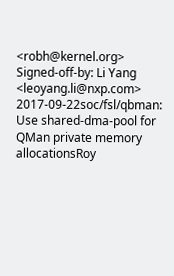<robh@kernel.org> Signed-off-by: Li Yang <leoyang.li@nxp.com>
2017-09-22soc/fsl/qbman: Use shared-dma-pool for QMan private memory allocationsRoy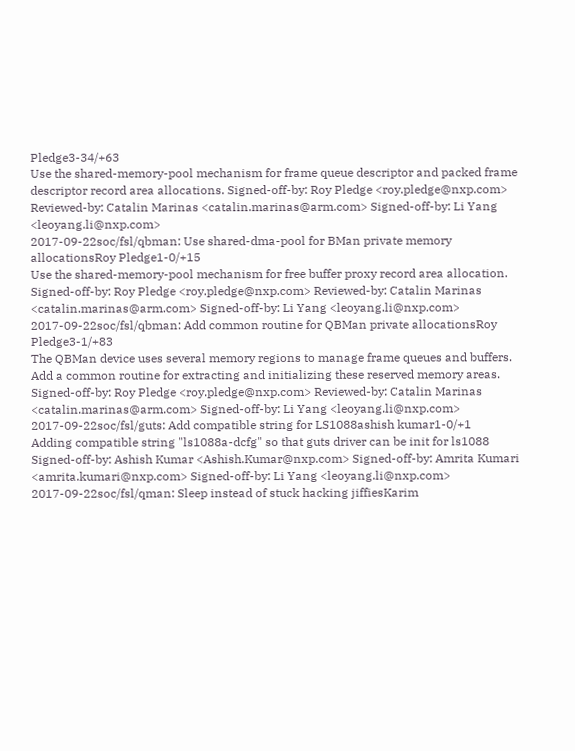Pledge3-34/+63
Use the shared-memory-pool mechanism for frame queue descriptor and packed frame descriptor record area allocations. Signed-off-by: Roy Pledge <roy.pledge@nxp.com> Reviewed-by: Catalin Marinas <catalin.marinas@arm.com> Signed-off-by: Li Yang <leoyang.li@nxp.com>
2017-09-22soc/fsl/qbman: Use shared-dma-pool for BMan private memory allocationsRoy Pledge1-0/+15
Use the shared-memory-pool mechanism for free buffer proxy record area allocation. Signed-off-by: Roy Pledge <roy.pledge@nxp.com> Reviewed-by: Catalin Marinas <catalin.marinas@arm.com> Signed-off-by: Li Yang <leoyang.li@nxp.com>
2017-09-22soc/fsl/qbman: Add common routine for QBMan private allocationsRoy Pledge3-1/+83
The QBMan device uses several memory regions to manage frame queues and buffers. Add a common routine for extracting and initializing these reserved memory areas. Signed-off-by: Roy Pledge <roy.pledge@nxp.com> Reviewed-by: Catalin Marinas <catalin.marinas@arm.com> Signed-off-by: Li Yang <leoyang.li@nxp.com>
2017-09-22soc/fsl/guts: Add compatible string for LS1088ashish kumar1-0/+1
Adding compatible string "ls1088a-dcfg" so that guts driver can be init for ls1088 Signed-off-by: Ashish Kumar <Ashish.Kumar@nxp.com> Signed-off-by: Amrita Kumari <amrita.kumari@nxp.com> Signed-off-by: Li Yang <leoyang.li@nxp.com>
2017-09-22soc/fsl/qman: Sleep instead of stuck hacking jiffiesKarim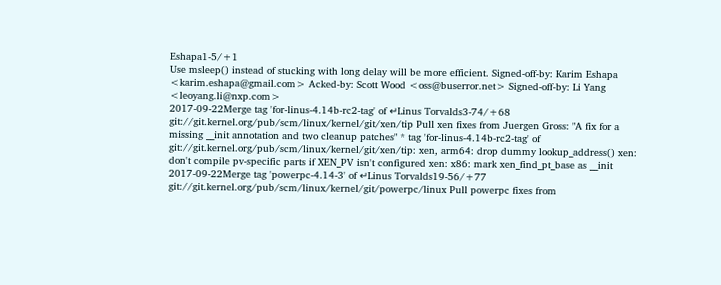Eshapa1-5/+1
Use msleep() instead of stucking with long delay will be more efficient. Signed-off-by: Karim Eshapa <karim.eshapa@gmail.com> Acked-by: Scott Wood <oss@buserror.net> Signed-off-by: Li Yang <leoyang.li@nxp.com>
2017-09-22Merge tag 'for-linus-4.14b-rc2-tag' of ↵Linus Torvalds3-74/+68
git://git.kernel.org/pub/scm/linux/kernel/git/xen/tip Pull xen fixes from Juergen Gross: "A fix for a missing __init annotation and two cleanup patches" * tag 'for-linus-4.14b-rc2-tag' of git://git.kernel.org/pub/scm/linux/kernel/git/xen/tip: xen, arm64: drop dummy lookup_address() xen: don't compile pv-specific parts if XEN_PV isn't configured xen: x86: mark xen_find_pt_base as __init
2017-09-22Merge tag 'powerpc-4.14-3' of ↵Linus Torvalds19-56/+77
git://git.kernel.org/pub/scm/linux/kernel/git/powerpc/linux Pull powerpc fixes from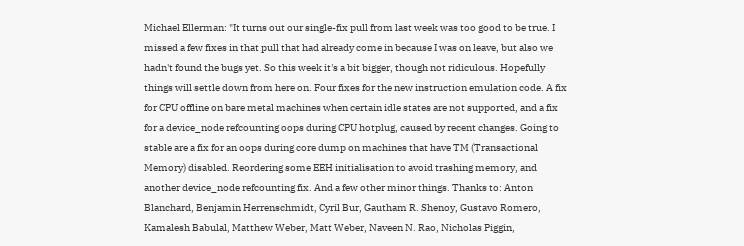Michael Ellerman: "It turns out our single-fix pull from last week was too good to be true. I missed a few fixes in that pull that had already come in because I was on leave, but also we hadn't found the bugs yet. So this week it's a bit bigger, though not ridiculous. Hopefully things will settle down from here on. Four fixes for the new instruction emulation code. A fix for CPU offline on bare metal machines when certain idle states are not supported, and a fix for a device_node refcounting oops during CPU hotplug, caused by recent changes. Going to stable are a fix for an oops during core dump on machines that have TM (Transactional Memory) disabled. Reordering some EEH initialisation to avoid trashing memory, and another device_node refcounting fix. And a few other minor things. Thanks to: Anton Blanchard, Benjamin Herrenschmidt, Cyril Bur, Gautham R. Shenoy, Gustavo Romero, Kamalesh Babulal, Matthew Weber, Matt Weber, Naveen N. Rao, Nicholas Piggin,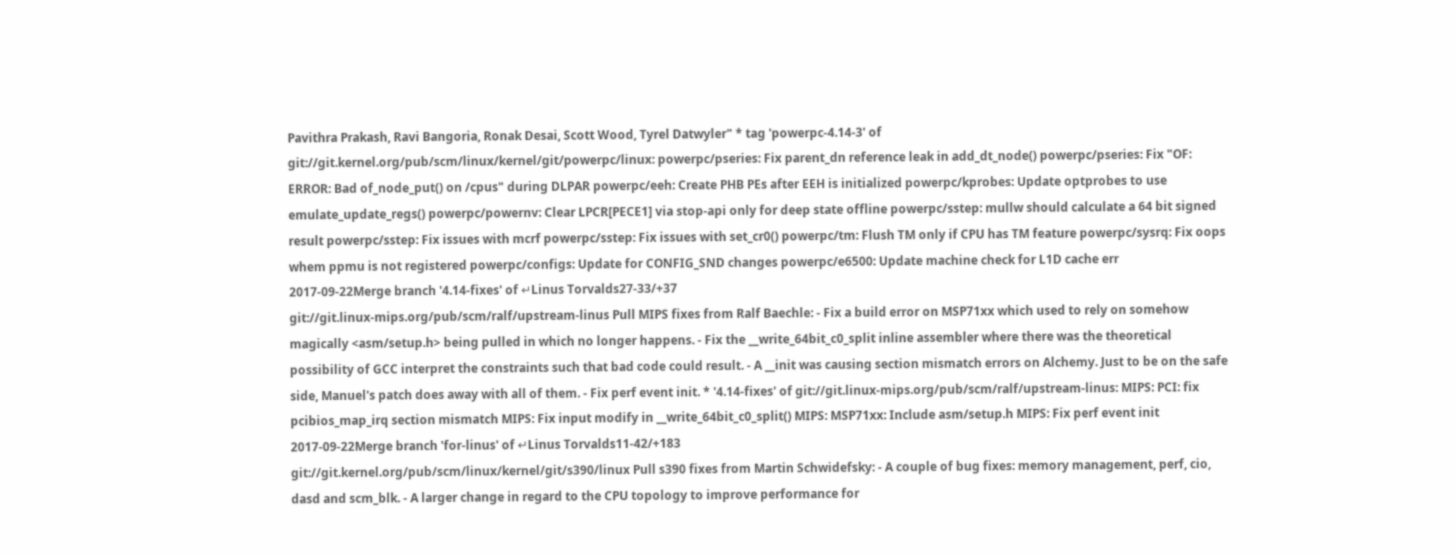Pavithra Prakash, Ravi Bangoria, Ronak Desai, Scott Wood, Tyrel Datwyler" * tag 'powerpc-4.14-3' of git://git.kernel.org/pub/scm/linux/kernel/git/powerpc/linux: powerpc/pseries: Fix parent_dn reference leak in add_dt_node() powerpc/pseries: Fix "OF: ERROR: Bad of_node_put() on /cpus" during DLPAR powerpc/eeh: Create PHB PEs after EEH is initialized powerpc/kprobes: Update optprobes to use emulate_update_regs() powerpc/powernv: Clear LPCR[PECE1] via stop-api only for deep state offline powerpc/sstep: mullw should calculate a 64 bit signed result powerpc/sstep: Fix issues with mcrf powerpc/sstep: Fix issues with set_cr0() powerpc/tm: Flush TM only if CPU has TM feature powerpc/sysrq: Fix oops whem ppmu is not registered powerpc/configs: Update for CONFIG_SND changes powerpc/e6500: Update machine check for L1D cache err
2017-09-22Merge branch '4.14-fixes' of ↵Linus Torvalds27-33/+37
git://git.linux-mips.org/pub/scm/ralf/upstream-linus Pull MIPS fixes from Ralf Baechle: - Fix a build error on MSP71xx which used to rely on somehow magically <asm/setup.h> being pulled in which no longer happens. - Fix the __write_64bit_c0_split inline assembler where there was the theoretical possibility of GCC interpret the constraints such that bad code could result. - A __init was causing section mismatch errors on Alchemy. Just to be on the safe side, Manuel's patch does away with all of them. - Fix perf event init. * '4.14-fixes' of git://git.linux-mips.org/pub/scm/ralf/upstream-linus: MIPS: PCI: fix pcibios_map_irq section mismatch MIPS: Fix input modify in __write_64bit_c0_split() MIPS: MSP71xx: Include asm/setup.h MIPS: Fix perf event init
2017-09-22Merge branch 'for-linus' of ↵Linus Torvalds11-42/+183
git://git.kernel.org/pub/scm/linux/kernel/git/s390/linux Pull s390 fixes from Martin Schwidefsky: - A couple of bug fixes: memory management, perf, cio, dasd and scm_blk. - A larger change in regard to the CPU topology to improve performance for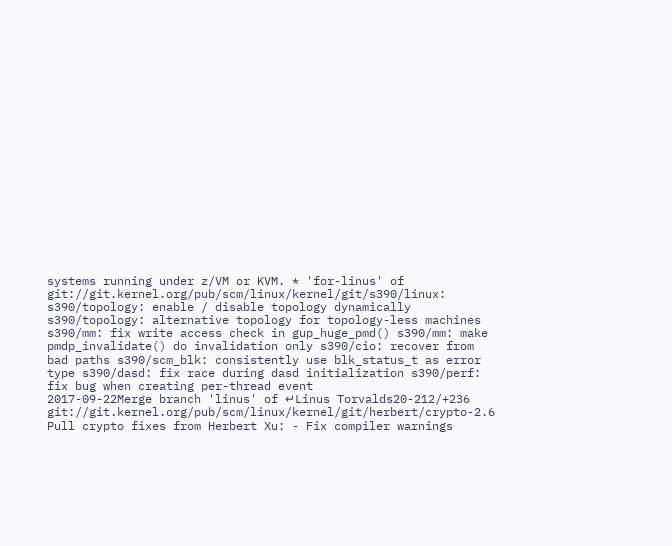systems running under z/VM or KVM. * 'for-linus' of git://git.kernel.org/pub/scm/linux/kernel/git/s390/linux: s390/topology: enable / disable topology dynamically s390/topology: alternative topology for topology-less machines s390/mm: fix write access check in gup_huge_pmd() s390/mm: make pmdp_invalidate() do invalidation only s390/cio: recover from bad paths s390/scm_blk: consistently use blk_status_t as error type s390/dasd: fix race during dasd initialization s390/perf: fix bug when creating per-thread event
2017-09-22Merge branch 'linus' of ↵Linus Torvalds20-212/+236
git://git.kernel.org/pub/scm/linux/kernel/git/herbert/crypto-2.6 Pull crypto fixes from Herbert Xu: - Fix compiler warnings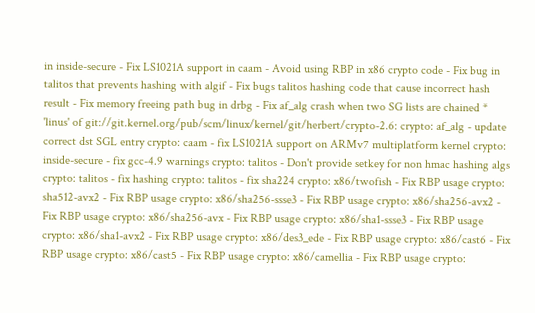in inside-secure - Fix LS1021A support in caam - Avoid using RBP in x86 crypto code - Fix bug in talitos that prevents hashing with algif - Fix bugs talitos hashing code that cause incorrect hash result - Fix memory freeing path bug in drbg - Fix af_alg crash when two SG lists are chained * 'linus' of git://git.kernel.org/pub/scm/linux/kernel/git/herbert/crypto-2.6: crypto: af_alg - update correct dst SGL entry crypto: caam - fix LS1021A support on ARMv7 multiplatform kernel crypto: inside-secure - fix gcc-4.9 warnings crypto: talitos - Don't provide setkey for non hmac hashing algs crypto: talitos - fix hashing crypto: talitos - fix sha224 crypto: x86/twofish - Fix RBP usage crypto: sha512-avx2 - Fix RBP usage crypto: x86/sha256-ssse3 - Fix RBP usage crypto: x86/sha256-avx2 - Fix RBP usage crypto: x86/sha256-avx - Fix RBP usage crypto: x86/sha1-ssse3 - Fix RBP usage crypto: x86/sha1-avx2 - Fix RBP usage crypto: x86/des3_ede - Fix RBP usage crypto: x86/cast6 - Fix RBP usage crypto: x86/cast5 - Fix RBP usage crypto: x86/camellia - Fix RBP usage crypto: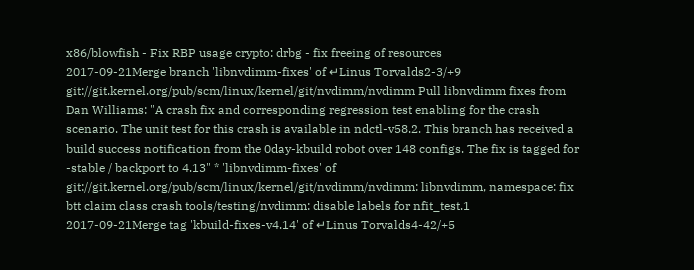x86/blowfish - Fix RBP usage crypto: drbg - fix freeing of resources
2017-09-21Merge branch 'libnvdimm-fixes' of ↵Linus Torvalds2-3/+9
git://git.kernel.org/pub/scm/linux/kernel/git/nvdimm/nvdimm Pull libnvdimm fixes from Dan Williams: "A crash fix and corresponding regression test enabling for the crash scenario. The unit test for this crash is available in ndctl-v58.2. This branch has received a build success notification from the 0day-kbuild robot over 148 configs. The fix is tagged for -stable / backport to 4.13" * 'libnvdimm-fixes' of git://git.kernel.org/pub/scm/linux/kernel/git/nvdimm/nvdimm: libnvdimm, namespace: fix btt claim class crash tools/testing/nvdimm: disable labels for nfit_test.1
2017-09-21Merge tag 'kbuild-fixes-v4.14' of ↵Linus Torvalds4-42/+5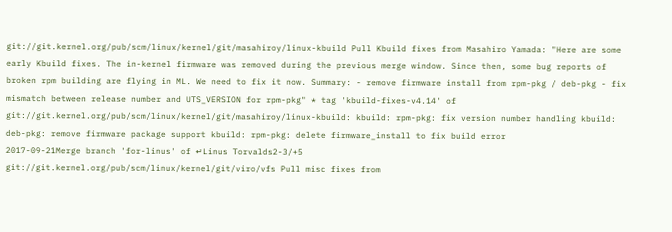git://git.kernel.org/pub/scm/linux/kernel/git/masahiroy/linux-kbuild Pull Kbuild fixes from Masahiro Yamada: "Here are some early Kbuild fixes. The in-kernel firmware was removed during the previous merge window. Since then, some bug reports of broken rpm building are flying in ML. We need to fix it now. Summary: - remove firmware install from rpm-pkg / deb-pkg - fix mismatch between release number and UTS_VERSION for rpm-pkg" * tag 'kbuild-fixes-v4.14' of git://git.kernel.org/pub/scm/linux/kernel/git/masahiroy/linux-kbuild: kbuild: rpm-pkg: fix version number handling kbuild: deb-pkg: remove firmware package support kbuild: rpm-pkg: delete firmware_install to fix build error
2017-09-21Merge branch 'for-linus' of ↵Linus Torvalds2-3/+5
git://git.kernel.org/pub/scm/linux/kernel/git/viro/vfs Pull misc fixes from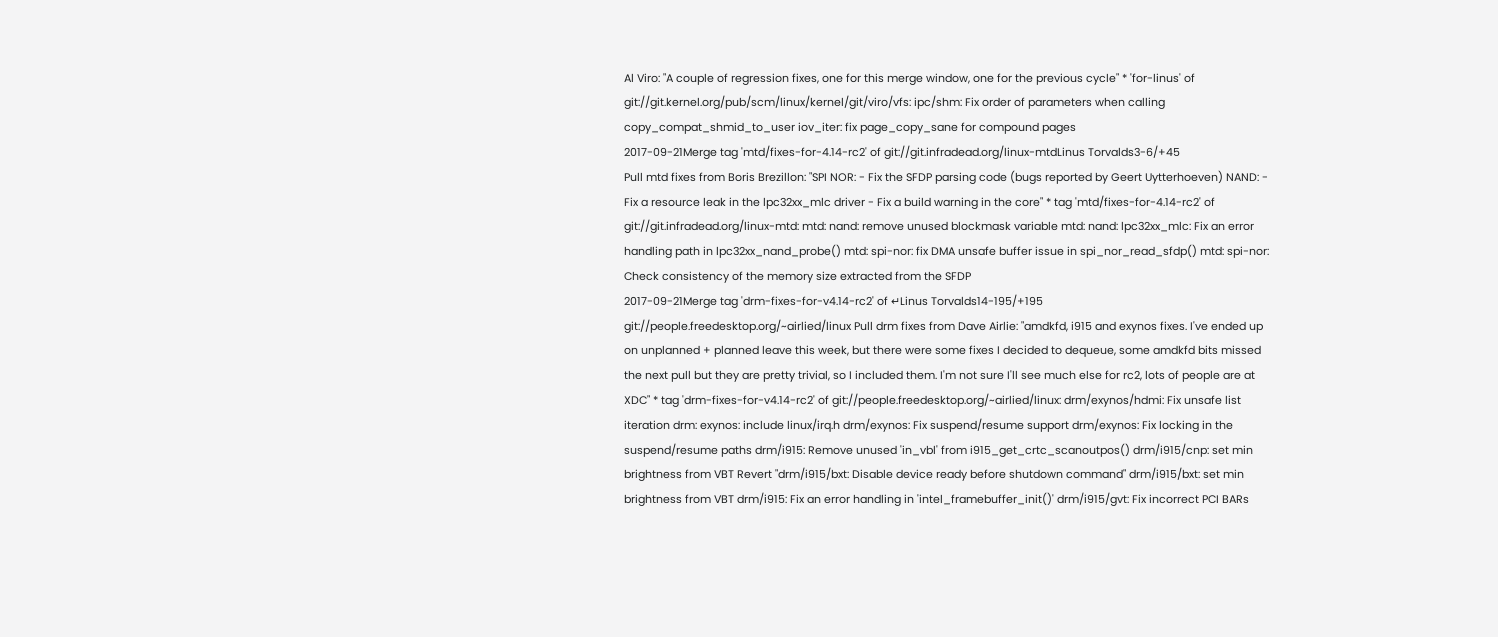Al Viro: "A couple of regression fixes, one for this merge window, one for the previous cycle" * 'for-linus' of git://git.kernel.org/pub/scm/linux/kernel/git/viro/vfs: ipc/shm: Fix order of parameters when calling copy_compat_shmid_to_user iov_iter: fix page_copy_sane for compound pages
2017-09-21Merge tag 'mtd/fixes-for-4.14-rc2' of git://git.infradead.org/linux-mtdLinus Torvalds3-6/+45
Pull mtd fixes from Boris Brezillon: "SPI NOR: - Fix the SFDP parsing code (bugs reported by Geert Uytterhoeven) NAND: - Fix a resource leak in the lpc32xx_mlc driver - Fix a build warning in the core" * tag 'mtd/fixes-for-4.14-rc2' of git://git.infradead.org/linux-mtd: mtd: nand: remove unused blockmask variable mtd: nand: lpc32xx_mlc: Fix an error handling path in lpc32xx_nand_probe() mtd: spi-nor: fix DMA unsafe buffer issue in spi_nor_read_sfdp() mtd: spi-nor: Check consistency of the memory size extracted from the SFDP
2017-09-21Merge tag 'drm-fixes-for-v4.14-rc2' of ↵Linus Torvalds14-195/+195
git://people.freedesktop.org/~airlied/linux Pull drm fixes from Dave Airlie: "amdkfd, i915 and exynos fixes. I've ended up on unplanned + planned leave this week, but there were some fixes I decided to dequeue, some amdkfd bits missed the next pull but they are pretty trivial, so I included them. I'm not sure I'll see much else for rc2, lots of people are at XDC" * tag 'drm-fixes-for-v4.14-rc2' of git://people.freedesktop.org/~airlied/linux: drm/exynos/hdmi: Fix unsafe list iteration drm: exynos: include linux/irq.h drm/exynos: Fix suspend/resume support drm/exynos: Fix locking in the suspend/resume paths drm/i915: Remove unused 'in_vbl' from i915_get_crtc_scanoutpos() drm/i915/cnp: set min brightness from VBT Revert "drm/i915/bxt: Disable device ready before shutdown command" drm/i915/bxt: set min brightness from VBT drm/i915: Fix an error handling in 'intel_framebuffer_init()' drm/i915/gvt: Fix incorrect PCI BARs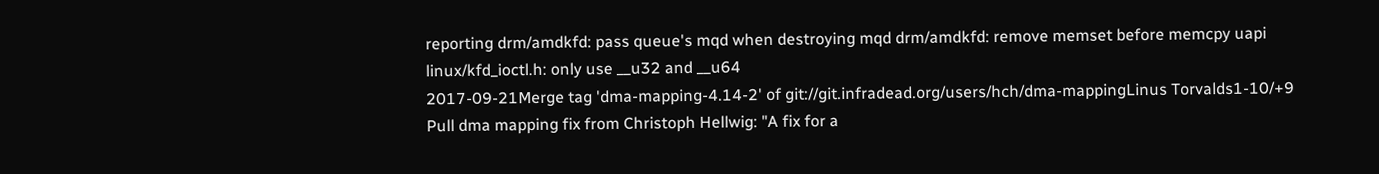reporting drm/amdkfd: pass queue's mqd when destroying mqd drm/amdkfd: remove memset before memcpy uapi linux/kfd_ioctl.h: only use __u32 and __u64
2017-09-21Merge tag 'dma-mapping-4.14-2' of git://git.infradead.org/users/hch/dma-mappingLinus Torvalds1-10/+9
Pull dma mapping fix from Christoph Hellwig: "A fix for a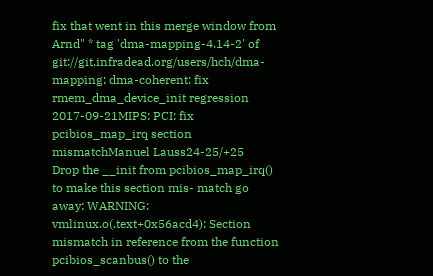fix that went in this merge window from Arnd" * tag 'dma-mapping-4.14-2' of git://git.infradead.org/users/hch/dma-mapping: dma-coherent: fix rmem_dma_device_init regression
2017-09-21MIPS: PCI: fix pcibios_map_irq section mismatchManuel Lauss24-25/+25
Drop the __init from pcibios_map_irq() to make this section mis- match go away: WARNING: vmlinux.o(.text+0x56acd4): Section mismatch in reference from the function pcibios_scanbus() to the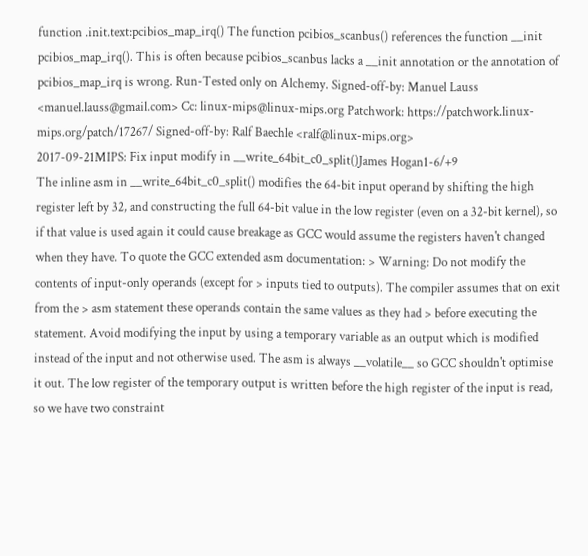function .init.text:pcibios_map_irq() The function pcibios_scanbus() references the function __init pcibios_map_irq(). This is often because pcibios_scanbus lacks a __init annotation or the annotation of pcibios_map_irq is wrong. Run-Tested only on Alchemy. Signed-off-by: Manuel Lauss <manuel.lauss@gmail.com> Cc: linux-mips@linux-mips.org Patchwork: https://patchwork.linux-mips.org/patch/17267/ Signed-off-by: Ralf Baechle <ralf@linux-mips.org>
2017-09-21MIPS: Fix input modify in __write_64bit_c0_split()James Hogan1-6/+9
The inline asm in __write_64bit_c0_split() modifies the 64-bit input operand by shifting the high register left by 32, and constructing the full 64-bit value in the low register (even on a 32-bit kernel), so if that value is used again it could cause breakage as GCC would assume the registers haven't changed when they have. To quote the GCC extended asm documentation: > Warning: Do not modify the contents of input-only operands (except for > inputs tied to outputs). The compiler assumes that on exit from the > asm statement these operands contain the same values as they had > before executing the statement. Avoid modifying the input by using a temporary variable as an output which is modified instead of the input and not otherwise used. The asm is always __volatile__ so GCC shouldn't optimise it out. The low register of the temporary output is written before the high register of the input is read, so we have two constraint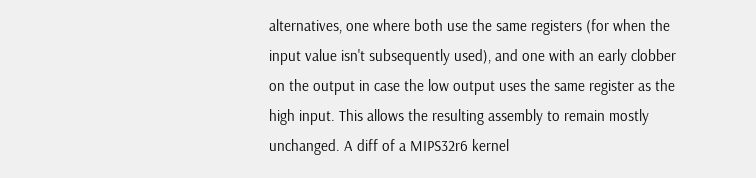alternatives, one where both use the same registers (for when the input value isn't subsequently used), and one with an early clobber on the output in case the low output uses the same register as the high input. This allows the resulting assembly to remain mostly unchanged. A diff of a MIPS32r6 kernel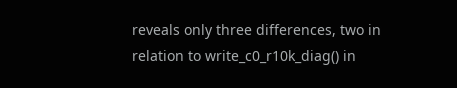reveals only three differences, two in relation to write_c0_r10k_diag() in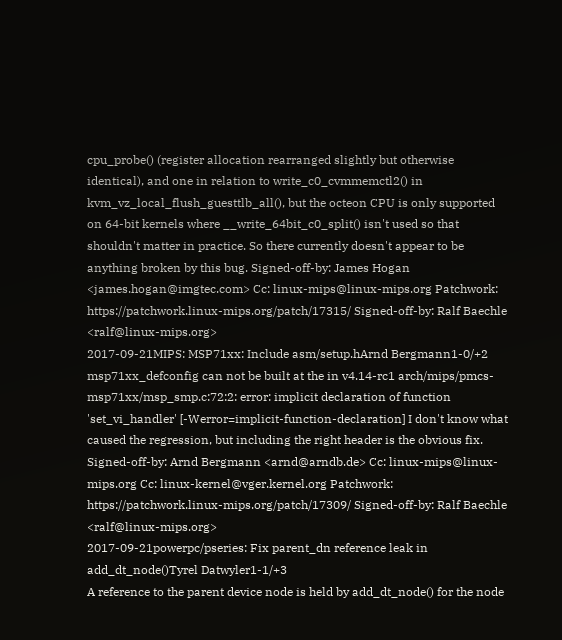cpu_probe() (register allocation rearranged slightly but otherwise identical), and one in relation to write_c0_cvmmemctl2() in kvm_vz_local_flush_guesttlb_all(), but the octeon CPU is only supported on 64-bit kernels where __write_64bit_c0_split() isn't used so that shouldn't matter in practice. So there currently doesn't appear to be anything broken by this bug. Signed-off-by: James Hogan <james.hogan@imgtec.com> Cc: linux-mips@linux-mips.org Patchwork: https://patchwork.linux-mips.org/patch/17315/ Signed-off-by: Ralf Baechle <ralf@linux-mips.org>
2017-09-21MIPS: MSP71xx: Include asm/setup.hArnd Bergmann1-0/+2
msp71xx_defconfig can not be built at the in v4.14-rc1 arch/mips/pmcs-msp71xx/msp_smp.c:72:2: error: implicit declaration of function 'set_vi_handler' [-Werror=implicit-function-declaration] I don't know what caused the regression, but including the right header is the obvious fix. Signed-off-by: Arnd Bergmann <arnd@arndb.de> Cc: linux-mips@linux-mips.org Cc: linux-kernel@vger.kernel.org Patchwork: https://patchwork.linux-mips.org/patch/17309/ Signed-off-by: Ralf Baechle <ralf@linux-mips.org>
2017-09-21powerpc/pseries: Fix parent_dn reference leak in add_dt_node()Tyrel Datwyler1-1/+3
A reference to the parent device node is held by add_dt_node() for the node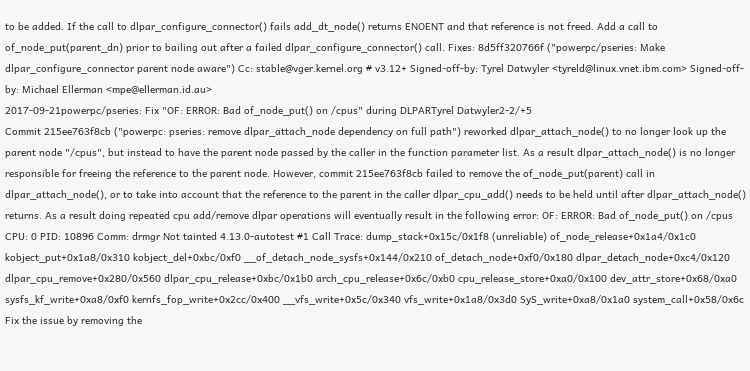to be added. If the call to dlpar_configure_connector() fails add_dt_node() returns ENOENT and that reference is not freed. Add a call to of_node_put(parent_dn) prior to bailing out after a failed dlpar_configure_connector() call. Fixes: 8d5ff320766f ("powerpc/pseries: Make dlpar_configure_connector parent node aware") Cc: stable@vger.kernel.org # v3.12+ Signed-off-by: Tyrel Datwyler <tyreld@linux.vnet.ibm.com> Signed-off-by: Michael Ellerman <mpe@ellerman.id.au>
2017-09-21powerpc/pseries: Fix "OF: ERROR: Bad of_node_put() on /cpus" during DLPARTyrel Datwyler2-2/+5
Commit 215ee763f8cb ("powerpc: pseries: remove dlpar_attach_node dependency on full path") reworked dlpar_attach_node() to no longer look up the parent node "/cpus", but instead to have the parent node passed by the caller in the function parameter list. As a result dlpar_attach_node() is no longer responsible for freeing the reference to the parent node. However, commit 215ee763f8cb failed to remove the of_node_put(parent) call in dlpar_attach_node(), or to take into account that the reference to the parent in the caller dlpar_cpu_add() needs to be held until after dlpar_attach_node() returns. As a result doing repeated cpu add/remove dlpar operations will eventually result in the following error: OF: ERROR: Bad of_node_put() on /cpus CPU: 0 PID: 10896 Comm: drmgr Not tainted 4.13.0-autotest #1 Call Trace: dump_stack+0x15c/0x1f8 (unreliable) of_node_release+0x1a4/0x1c0 kobject_put+0x1a8/0x310 kobject_del+0xbc/0xf0 __of_detach_node_sysfs+0x144/0x210 of_detach_node+0xf0/0x180 dlpar_detach_node+0xc4/0x120 dlpar_cpu_remove+0x280/0x560 dlpar_cpu_release+0xbc/0x1b0 arch_cpu_release+0x6c/0xb0 cpu_release_store+0xa0/0x100 dev_attr_store+0x68/0xa0 sysfs_kf_write+0xa8/0xf0 kernfs_fop_write+0x2cc/0x400 __vfs_write+0x5c/0x340 vfs_write+0x1a8/0x3d0 SyS_write+0xa8/0x1a0 system_call+0x58/0x6c Fix the issue by removing the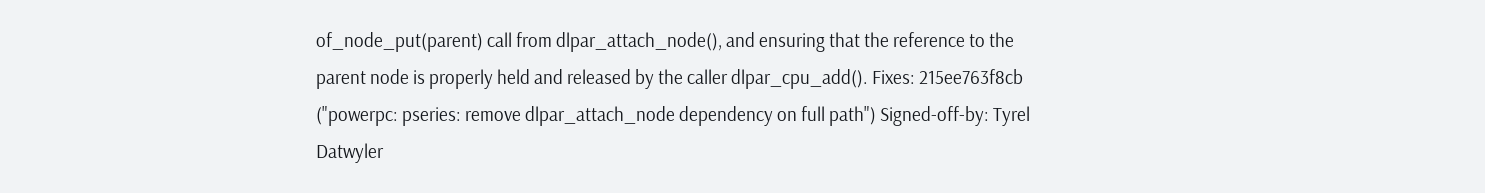of_node_put(parent) call from dlpar_attach_node(), and ensuring that the reference to the parent node is properly held and released by the caller dlpar_cpu_add(). Fixes: 215ee763f8cb ("powerpc: pseries: remove dlpar_attach_node dependency on full path") Signed-off-by: Tyrel Datwyler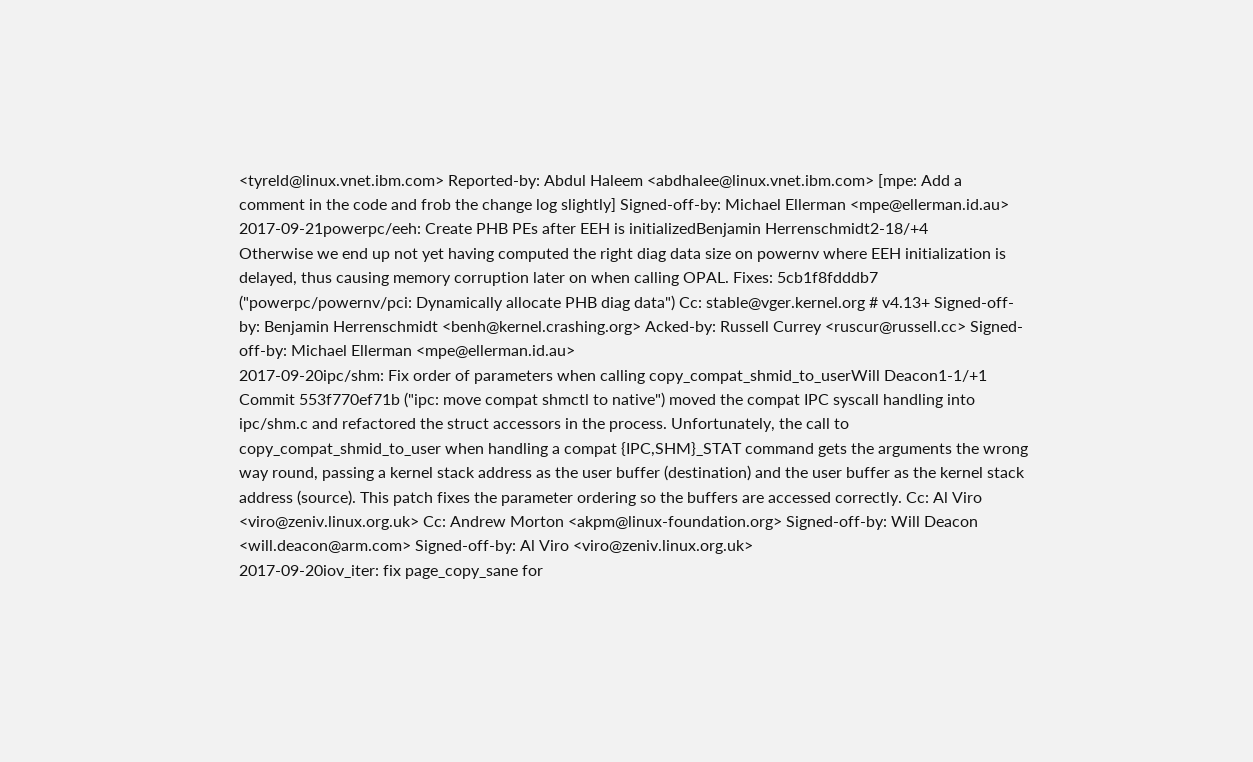<tyreld@linux.vnet.ibm.com> Reported-by: Abdul Haleem <abdhalee@linux.vnet.ibm.com> [mpe: Add a comment in the code and frob the change log slightly] Signed-off-by: Michael Ellerman <mpe@ellerman.id.au>
2017-09-21powerpc/eeh: Create PHB PEs after EEH is initializedBenjamin Herrenschmidt2-18/+4
Otherwise we end up not yet having computed the right diag data size on powernv where EEH initialization is delayed, thus causing memory corruption later on when calling OPAL. Fixes: 5cb1f8fdddb7 ("powerpc/powernv/pci: Dynamically allocate PHB diag data") Cc: stable@vger.kernel.org # v4.13+ Signed-off-by: Benjamin Herrenschmidt <benh@kernel.crashing.org> Acked-by: Russell Currey <ruscur@russell.cc> Signed-off-by: Michael Ellerman <mpe@ellerman.id.au>
2017-09-20ipc/shm: Fix order of parameters when calling copy_compat_shmid_to_userWill Deacon1-1/+1
Commit 553f770ef71b ("ipc: move compat shmctl to native") moved the compat IPC syscall handling into ipc/shm.c and refactored the struct accessors in the process. Unfortunately, the call to copy_compat_shmid_to_user when handling a compat {IPC,SHM}_STAT command gets the arguments the wrong way round, passing a kernel stack address as the user buffer (destination) and the user buffer as the kernel stack address (source). This patch fixes the parameter ordering so the buffers are accessed correctly. Cc: Al Viro <viro@zeniv.linux.org.uk> Cc: Andrew Morton <akpm@linux-foundation.org> Signed-off-by: Will Deacon <will.deacon@arm.com> Signed-off-by: Al Viro <viro@zeniv.linux.org.uk>
2017-09-20iov_iter: fix page_copy_sane for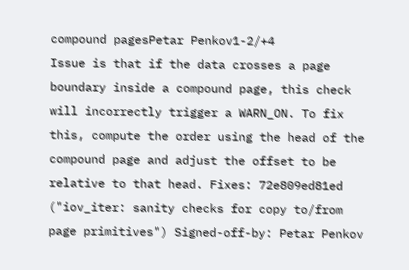compound pagesPetar Penkov1-2/+4
Issue is that if the data crosses a page boundary inside a compound page, this check will incorrectly trigger a WARN_ON. To fix this, compute the order using the head of the compound page and adjust the offset to be relative to that head. Fixes: 72e809ed81ed ("iov_iter: sanity checks for copy to/from page primitives") Signed-off-by: Petar Penkov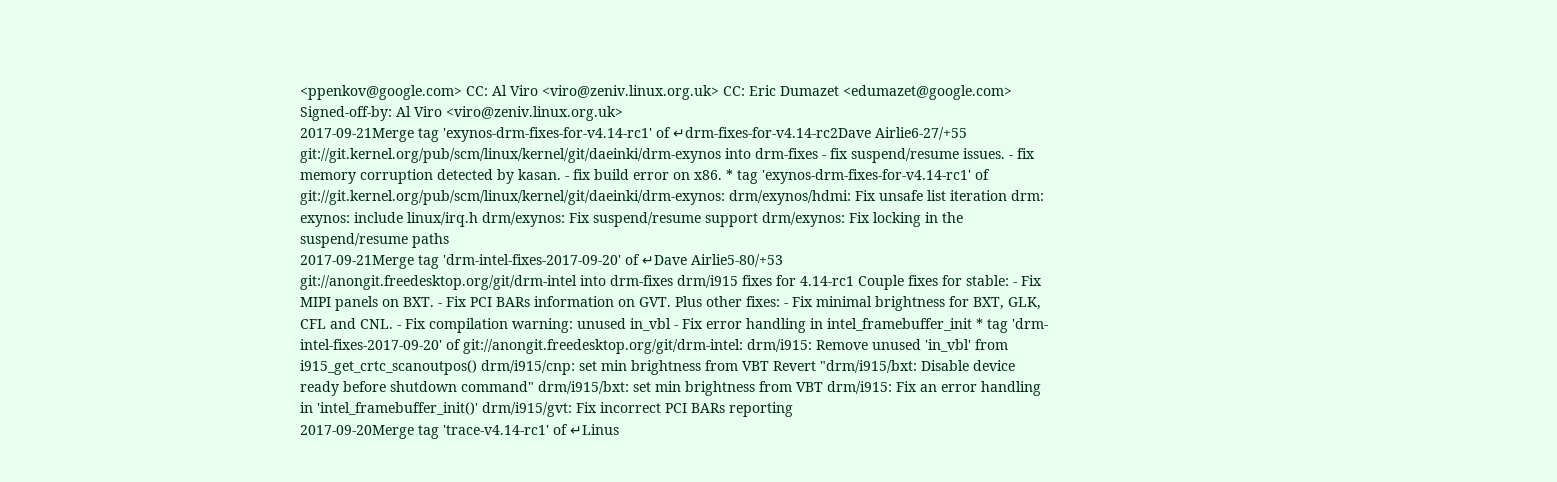<ppenkov@google.com> CC: Al Viro <viro@zeniv.linux.org.uk> CC: Eric Dumazet <edumazet@google.com> Signed-off-by: Al Viro <viro@zeniv.linux.org.uk>
2017-09-21Merge tag 'exynos-drm-fixes-for-v4.14-rc1' of ↵drm-fixes-for-v4.14-rc2Dave Airlie6-27/+55
git://git.kernel.org/pub/scm/linux/kernel/git/daeinki/drm-exynos into drm-fixes - fix suspend/resume issues. - fix memory corruption detected by kasan. - fix build error on x86. * tag 'exynos-drm-fixes-for-v4.14-rc1' of git://git.kernel.org/pub/scm/linux/kernel/git/daeinki/drm-exynos: drm/exynos/hdmi: Fix unsafe list iteration drm: exynos: include linux/irq.h drm/exynos: Fix suspend/resume support drm/exynos: Fix locking in the suspend/resume paths
2017-09-21Merge tag 'drm-intel-fixes-2017-09-20' of ↵Dave Airlie5-80/+53
git://anongit.freedesktop.org/git/drm-intel into drm-fixes drm/i915 fixes for 4.14-rc1 Couple fixes for stable: - Fix MIPI panels on BXT. - Fix PCI BARs information on GVT. Plus other fixes: - Fix minimal brightness for BXT, GLK, CFL and CNL. - Fix compilation warning: unused in_vbl - Fix error handling in intel_framebuffer_init * tag 'drm-intel-fixes-2017-09-20' of git://anongit.freedesktop.org/git/drm-intel: drm/i915: Remove unused 'in_vbl' from i915_get_crtc_scanoutpos() drm/i915/cnp: set min brightness from VBT Revert "drm/i915/bxt: Disable device ready before shutdown command" drm/i915/bxt: set min brightness from VBT drm/i915: Fix an error handling in 'intel_framebuffer_init()' drm/i915/gvt: Fix incorrect PCI BARs reporting
2017-09-20Merge tag 'trace-v4.14-rc1' of ↵Linus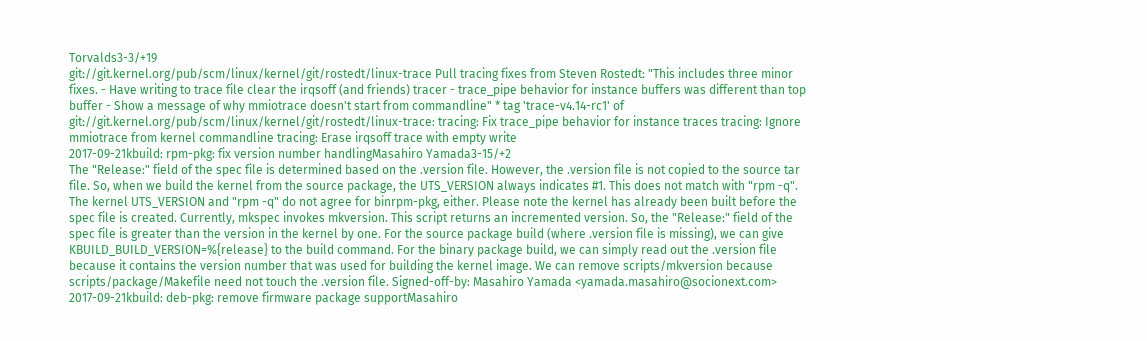Torvalds3-3/+19
git://git.kernel.org/pub/scm/linux/kernel/git/rostedt/linux-trace Pull tracing fixes from Steven Rostedt: "This includes three minor fixes. - Have writing to trace file clear the irqsoff (and friends) tracer - trace_pipe behavior for instance buffers was different than top buffer - Show a message of why mmiotrace doesn't start from commandline" * tag 'trace-v4.14-rc1' of git://git.kernel.org/pub/scm/linux/kernel/git/rostedt/linux-trace: tracing: Fix trace_pipe behavior for instance traces tracing: Ignore mmiotrace from kernel commandline tracing: Erase irqsoff trace with empty write
2017-09-21kbuild: rpm-pkg: fix version number handlingMasahiro Yamada3-15/+2
The "Release:" field of the spec file is determined based on the .version file. However, the .version file is not copied to the source tar file. So, when we build the kernel from the source package, the UTS_VERSION always indicates #1. This does not match with "rpm -q". The kernel UTS_VERSION and "rpm -q" do not agree for binrpm-pkg, either. Please note the kernel has already been built before the spec file is created. Currently, mkspec invokes mkversion. This script returns an incremented version. So, the "Release:" field of the spec file is greater than the version in the kernel by one. For the source package build (where .version file is missing), we can give KBUILD_BUILD_VERSION=%{release} to the build command. For the binary package build, we can simply read out the .version file because it contains the version number that was used for building the kernel image. We can remove scripts/mkversion because scripts/package/Makefile need not touch the .version file. Signed-off-by: Masahiro Yamada <yamada.masahiro@socionext.com>
2017-09-21kbuild: deb-pkg: remove firmware package supportMasahiro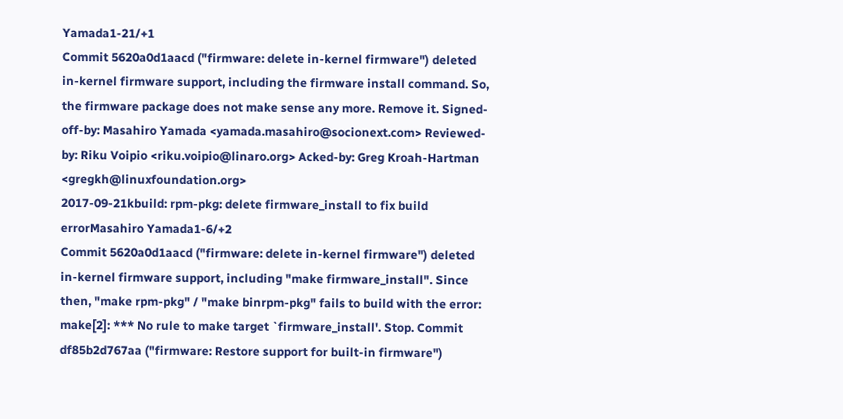Yamada1-21/+1
Commit 5620a0d1aacd ("firmware: delete in-kernel firmware") deleted in-kernel firmware support, including the firmware install command. So, the firmware package does not make sense any more. Remove it. Signed-off-by: Masahiro Yamada <yamada.masahiro@socionext.com> Reviewed-by: Riku Voipio <riku.voipio@linaro.org> Acked-by: Greg Kroah-Hartman <gregkh@linuxfoundation.org>
2017-09-21kbuild: rpm-pkg: delete firmware_install to fix build errorMasahiro Yamada1-6/+2
Commit 5620a0d1aacd ("firmware: delete in-kernel firmware") deleted in-kernel firmware support, including "make firmware_install". Since then, "make rpm-pkg" / "make binrpm-pkg" fails to build with the error: make[2]: *** No rule to make target `firmware_install'. Stop. Commit df85b2d767aa ("firmware: Restore support for built-in firmware")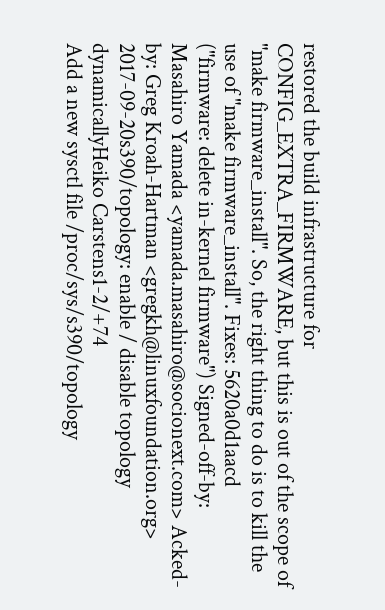restored the build infrastructure for CONFIG_EXTRA_FIRMWARE, but this is out of the scope of "make firmware_install". So, the right thing to do is to kill the use of "make firmware_install". Fixes: 5620a0d1aacd ("firmware: delete in-kernel firmware") Signed-off-by: Masahiro Yamada <yamada.masahiro@socionext.com> Acked-by: Greg Kroah-Hartman <gregkh@linuxfoundation.org>
2017-09-20s390/topology: enable / disable topology dynamicallyHeiko Carstens1-2/+74
Add a new sysctl file /proc/sys/s390/topology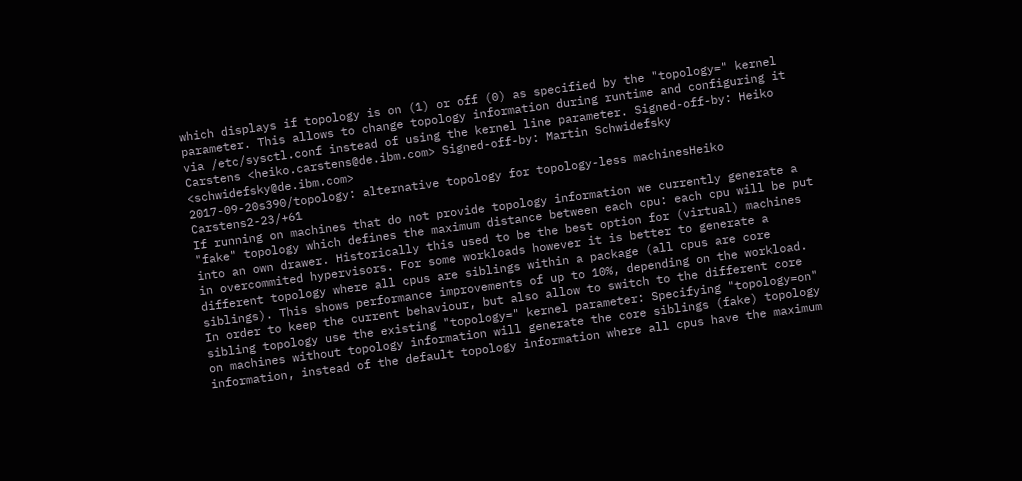which displays if topology is on (1) or off (0) as specified by the "topology=" kernel parameter. This allows to change topology information during runtime and configuring it via /etc/sysctl.conf instead of using the kernel line parameter. Signed-off-by: Heiko Carstens <heiko.carstens@de.ibm.com> Signed-off-by: Martin Schwidefsky <schwidefsky@de.ibm.com>
2017-09-20s390/topology: alternative topology for topology-less machinesHeiko Carstens2-23/+61
If running on machines that do not provide topology information we currently generate a "fake" topology which defines the maximum distance between each cpu: each cpu will be put into an own drawer. Historically this used to be the best option for (virtual) machines in overcommited hypervisors. For some workloads however it is better to generate a different topology where all cpus are siblings within a package (all cpus are core siblings). This shows performance improvements of up to 10%, depending on the workload. In order to keep the current behaviour, but also allow to switch to the different core sibling topology use the existing "topology=" kernel parameter: Specifying "topology=on" on machines without topology information will generate the core siblings (fake) topology information, instead of the default topology information where all cpus have the maximum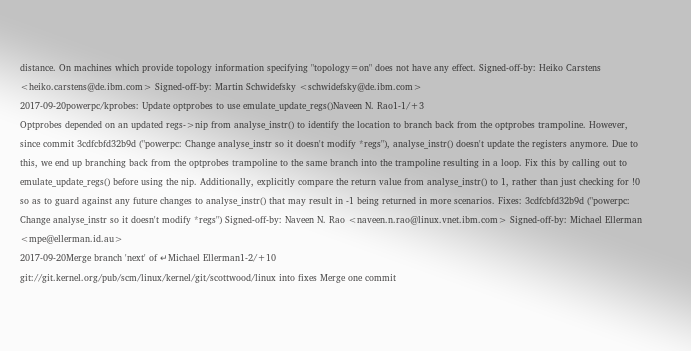distance. On machines which provide topology information specifying "topology=on" does not have any effect. Signed-off-by: Heiko Carstens <heiko.carstens@de.ibm.com> Signed-off-by: Martin Schwidefsky <schwidefsky@de.ibm.com>
2017-09-20powerpc/kprobes: Update optprobes to use emulate_update_regs()Naveen N. Rao1-1/+3
Optprobes depended on an updated regs->nip from analyse_instr() to identify the location to branch back from the optprobes trampoline. However, since commit 3cdfcbfd32b9d ("powerpc: Change analyse_instr so it doesn't modify *regs"), analyse_instr() doesn't update the registers anymore. Due to this, we end up branching back from the optprobes trampoline to the same branch into the trampoline resulting in a loop. Fix this by calling out to emulate_update_regs() before using the nip. Additionally, explicitly compare the return value from analyse_instr() to 1, rather than just checking for !0 so as to guard against any future changes to analyse_instr() that may result in -1 being returned in more scenarios. Fixes: 3cdfcbfd32b9d ("powerpc: Change analyse_instr so it doesn't modify *regs") Signed-off-by: Naveen N. Rao <naveen.n.rao@linux.vnet.ibm.com> Signed-off-by: Michael Ellerman <mpe@ellerman.id.au>
2017-09-20Merge branch 'next' of ↵Michael Ellerman1-2/+10
git://git.kernel.org/pub/scm/linux/kernel/git/scottwood/linux into fixes Merge one commit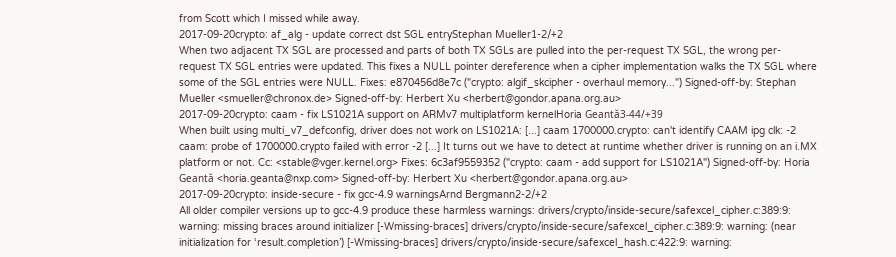from Scott which I missed while away.
2017-09-20crypto: af_alg - update correct dst SGL entryStephan Mueller1-2/+2
When two adjacent TX SGL are processed and parts of both TX SGLs are pulled into the per-request TX SGL, the wrong per-request TX SGL entries were updated. This fixes a NULL pointer dereference when a cipher implementation walks the TX SGL where some of the SGL entries were NULL. Fixes: e870456d8e7c ("crypto: algif_skcipher - overhaul memory...") Signed-off-by: Stephan Mueller <smueller@chronox.de> Signed-off-by: Herbert Xu <herbert@gondor.apana.org.au>
2017-09-20crypto: caam - fix LS1021A support on ARMv7 multiplatform kernelHoria Geantă3-44/+39
When built using multi_v7_defconfig, driver does not work on LS1021A: [...] caam 1700000.crypto: can't identify CAAM ipg clk: -2 caam: probe of 1700000.crypto failed with error -2 [...] It turns out we have to detect at runtime whether driver is running on an i.MX platform or not. Cc: <stable@vger.kernel.org> Fixes: 6c3af9559352 ("crypto: caam - add support for LS1021A") Signed-off-by: Horia Geantă <horia.geanta@nxp.com> Signed-off-by: Herbert Xu <herbert@gondor.apana.org.au>
2017-09-20crypto: inside-secure - fix gcc-4.9 warningsArnd Bergmann2-2/+2
All older compiler versions up to gcc-4.9 produce these harmless warnings: drivers/crypto/inside-secure/safexcel_cipher.c:389:9: warning: missing braces around initializer [-Wmissing-braces] drivers/crypto/inside-secure/safexcel_cipher.c:389:9: warning: (near initialization for ‘result.completion’) [-Wmissing-braces] drivers/crypto/inside-secure/safexcel_hash.c:422:9: warning: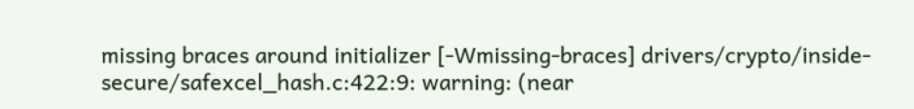missing braces around initializer [-Wmissing-braces] drivers/crypto/inside-secure/safexcel_hash.c:422:9: warning: (near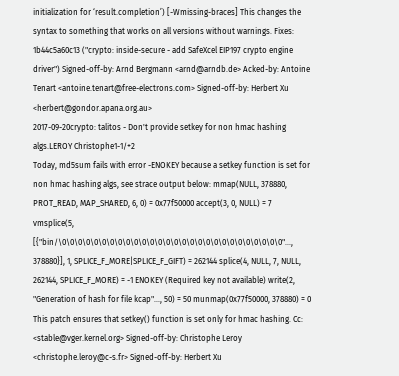initialization for ‘result.completion’) [-Wmissing-braces] This changes the syntax to something that works on all versions without warnings. Fixes: 1b44c5a60c13 ("crypto: inside-secure - add SafeXcel EIP197 crypto engine driver") Signed-off-by: Arnd Bergmann <arnd@arndb.de> Acked-by: Antoine Tenart <antoine.tenart@free-electrons.com> Signed-off-by: Herbert Xu <herbert@gondor.apana.org.au>
2017-09-20crypto: talitos - Don't provide setkey for non hmac hashing algs.LEROY Christophe1-1/+2
Today, md5sum fails with error -ENOKEY because a setkey function is set for non hmac hashing algs, see strace output below: mmap(NULL, 378880, PROT_READ, MAP_SHARED, 6, 0) = 0x77f50000 accept(3, 0, NULL) = 7 vmsplice(5, [{"bin/\0\0\0\0\0\0\0\0\0\0\0\0\0\0\0\0\0\0\0\0\0\0\0\0\0\0\0\0"..., 378880}], 1, SPLICE_F_MORE|SPLICE_F_GIFT) = 262144 splice(4, NULL, 7, NULL, 262144, SPLICE_F_MORE) = -1 ENOKEY (Required key not available) write(2, "Generation of hash for file kcap"..., 50) = 50 munmap(0x77f50000, 378880) = 0 This patch ensures that setkey() function is set only for hmac hashing. Cc: <stable@vger.kernel.org> Signed-off-by: Christophe Leroy <christophe.leroy@c-s.fr> Signed-off-by: Herbert Xu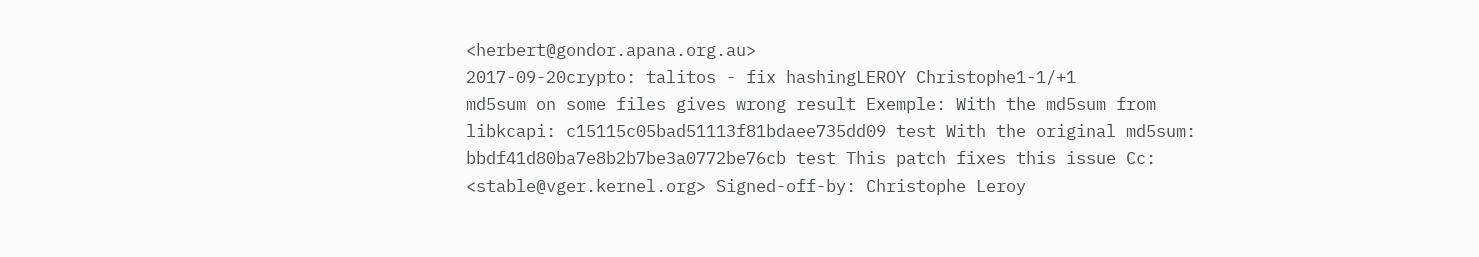<herbert@gondor.apana.org.au>
2017-09-20crypto: talitos - fix hashingLEROY Christophe1-1/+1
md5sum on some files gives wrong result Exemple: With the md5sum from libkcapi: c15115c05bad51113f81bdaee735dd09 test With the original md5sum: bbdf41d80ba7e8b2b7be3a0772be76cb test This patch fixes this issue Cc: <stable@vger.kernel.org> Signed-off-by: Christophe Leroy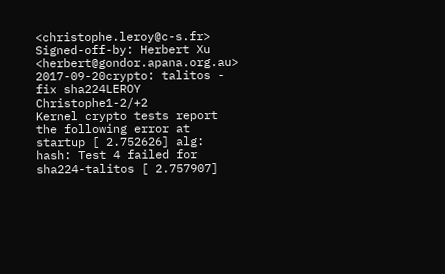<christophe.leroy@c-s.fr> Signed-off-by: Herbert Xu <herbert@gondor.apana.org.au>
2017-09-20crypto: talitos - fix sha224LEROY Christophe1-2/+2
Kernel crypto tests report the following error at startup [ 2.752626] alg: hash: Test 4 failed for sha224-talitos [ 2.757907]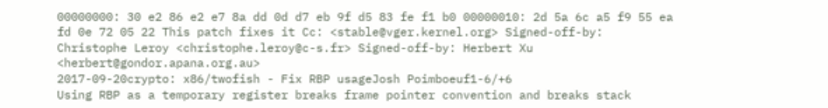00000000: 30 e2 86 e2 e7 8a dd 0d d7 eb 9f d5 83 fe f1 b0 00000010: 2d 5a 6c a5 f9 55 ea fd 0e 72 05 22 This patch fixes it Cc: <stable@vger.kernel.org> Signed-off-by: Christophe Leroy <christophe.leroy@c-s.fr> Signed-off-by: Herbert Xu <herbert@gondor.apana.org.au>
2017-09-20crypto: x86/twofish - Fix RBP usageJosh Poimboeuf1-6/+6
Using RBP as a temporary register breaks frame pointer convention and breaks stack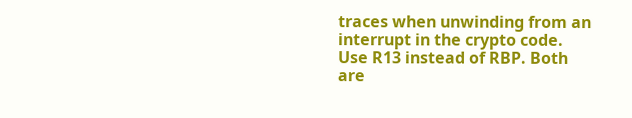traces when unwinding from an interrupt in the crypto code. Use R13 instead of RBP. Both are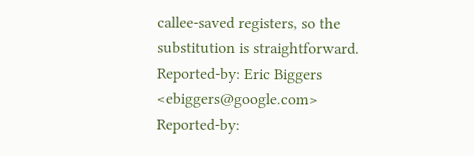callee-saved registers, so the substitution is straightforward. Reported-by: Eric Biggers <ebiggers@google.com> Reported-by: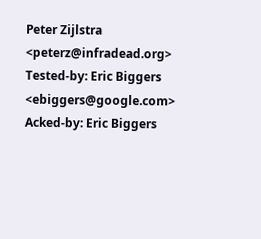Peter Zijlstra <peterz@infradead.org> Tested-by: Eric Biggers <ebiggers@google.com> Acked-by: Eric Biggers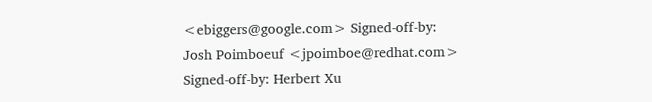<ebiggers@google.com> Signed-off-by: Josh Poimboeuf <jpoimboe@redhat.com> Signed-off-by: Herbert Xu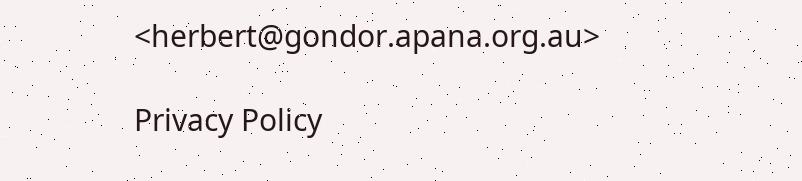<herbert@gondor.apana.org.au>

Privacy Policy